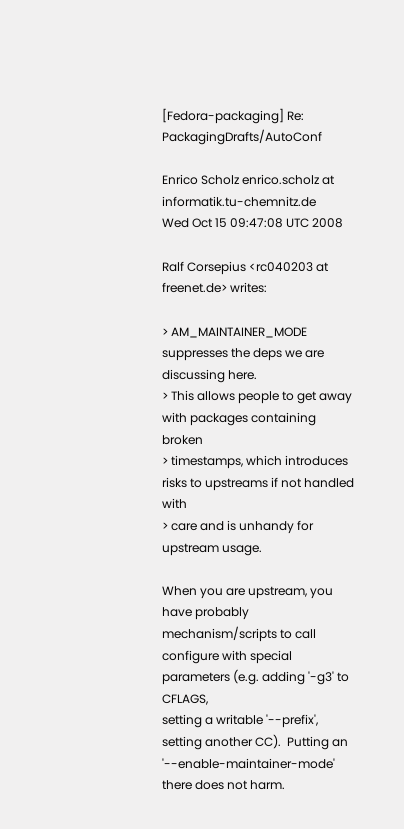[Fedora-packaging] Re: PackagingDrafts/AutoConf

Enrico Scholz enrico.scholz at informatik.tu-chemnitz.de
Wed Oct 15 09:47:08 UTC 2008

Ralf Corsepius <rc040203 at freenet.de> writes:

> AM_MAINTAINER_MODE suppresses the deps we are discussing here.
> This allows people to get away with packages containing broken
> timestamps, which introduces risks to upstreams if not handled with
> care and is unhandy for upstream usage.

When you are upstream, you have probably mechanism/scripts to call
configure with special parameters (e.g. adding '-g3' to CFLAGS,
setting a writable '--prefix', setting another CC).  Putting an
'--enable-maintainer-mode' there does not harm.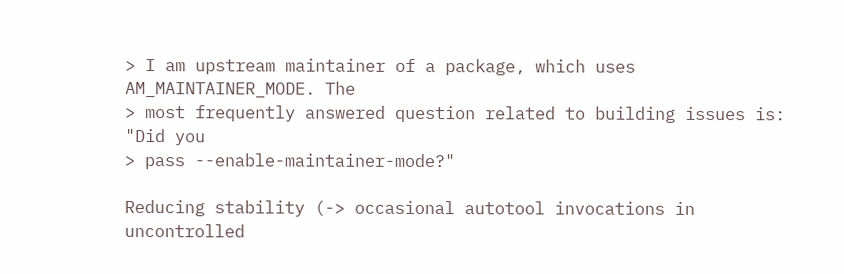> I am upstream maintainer of a package, which uses AM_MAINTAINER_MODE. The
> most frequently answered question related to building issues is: "Did you
> pass --enable-maintainer-mode?"

Reducing stability (-> occasional autotool invocations in uncontrolled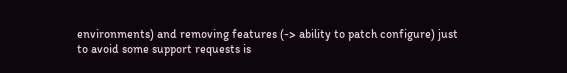environments) and removing features (-> ability to patch configure) just
to avoid some support requests is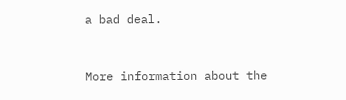a bad deal.


More information about the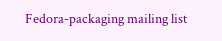Fedora-packaging mailing list